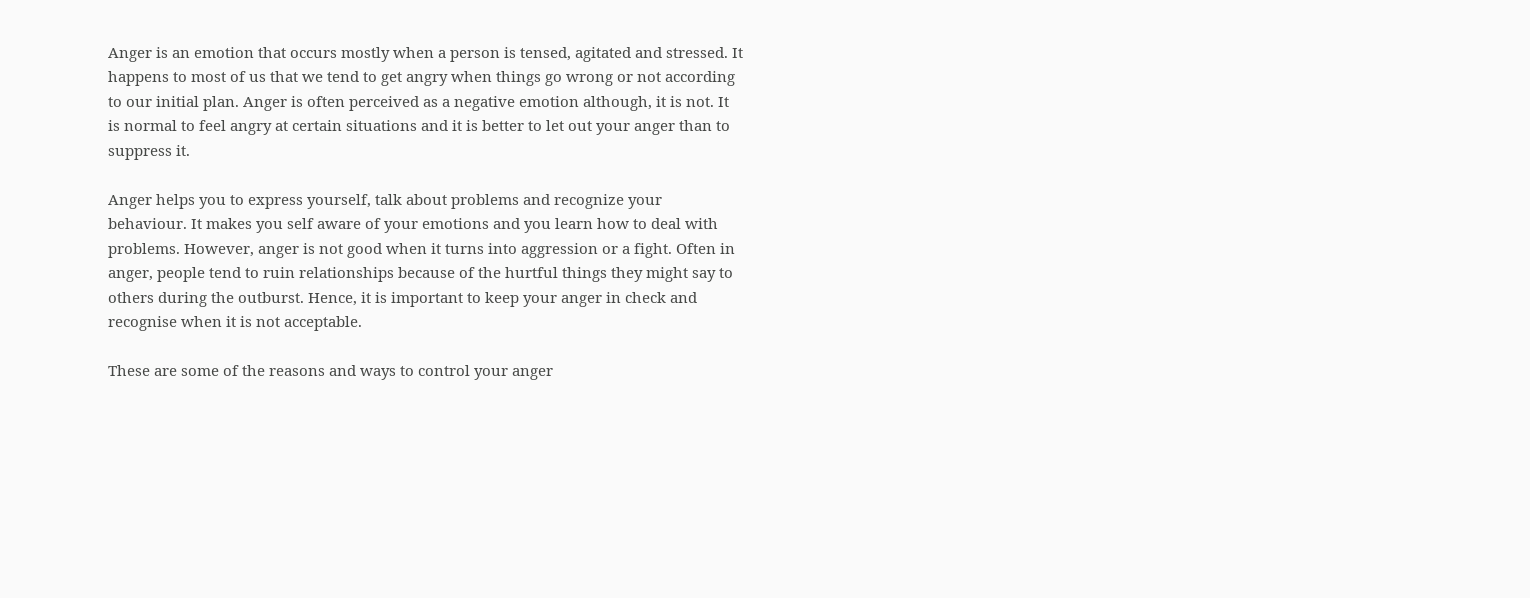Anger is an emotion that occurs mostly when a person is tensed, agitated and stressed. It happens to most of us that we tend to get angry when things go wrong or not according to our initial plan. Anger is often perceived as a negative emotion although, it is not. It is normal to feel angry at certain situations and it is better to let out your anger than to suppress it.

Anger helps you to express yourself, talk about problems and recognize your behaviour. It makes you self aware of your emotions and you learn how to deal with problems. However, anger is not good when it turns into aggression or a fight. Often in anger, people tend to ruin relationships because of the hurtful things they might say to others during the outburst. Hence, it is important to keep your anger in check and recognise when it is not acceptable.

These are some of the reasons and ways to control your anger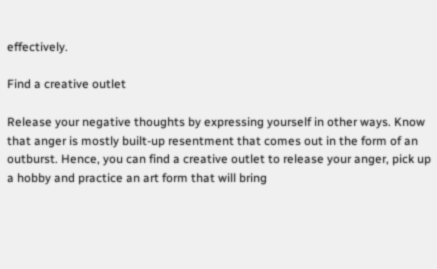effectively.

Find a creative outlet

Release your negative thoughts by expressing yourself in other ways. Know that anger is mostly built-up resentment that comes out in the form of an outburst. Hence, you can find a creative outlet to release your anger, pick up a hobby and practice an art form that will bring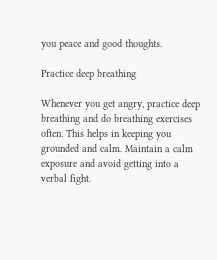you peace and good thoughts.

Practice deep breathing

Whenever you get angry, practice deep breathing and do breathing exercises often. This helps in keeping you grounded and calm. Maintain a calm exposure and avoid getting into a verbal fight.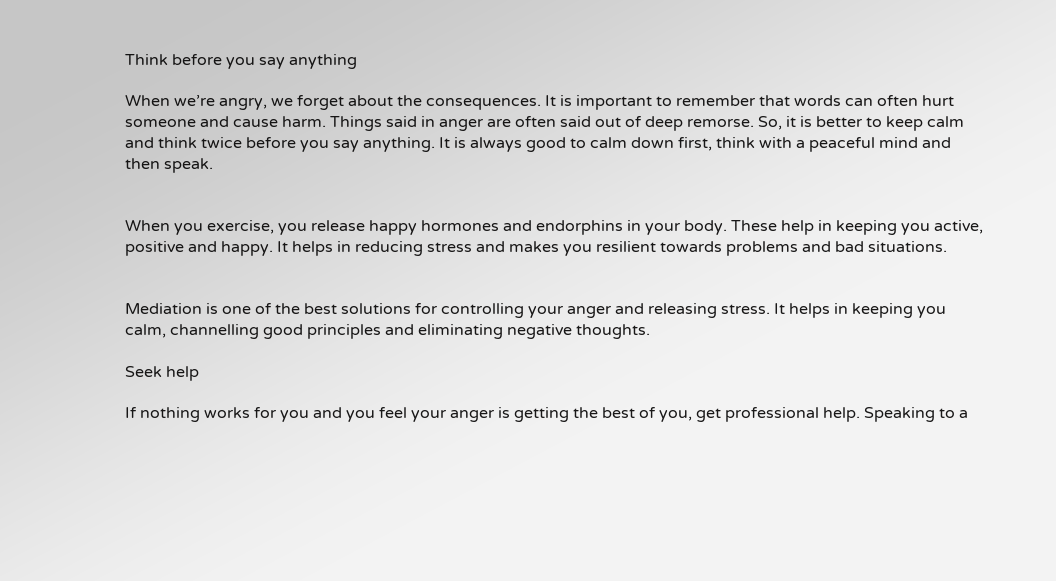Think before you say anything

When we’re angry, we forget about the consequences. It is important to remember that words can often hurt someone and cause harm. Things said in anger are often said out of deep remorse. So, it is better to keep calm and think twice before you say anything. It is always good to calm down first, think with a peaceful mind and then speak.


When you exercise, you release happy hormones and endorphins in your body. These help in keeping you active, positive and happy. It helps in reducing stress and makes you resilient towards problems and bad situations.


Mediation is one of the best solutions for controlling your anger and releasing stress. It helps in keeping you calm, channelling good principles and eliminating negative thoughts.

Seek help

If nothing works for you and you feel your anger is getting the best of you, get professional help. Speaking to a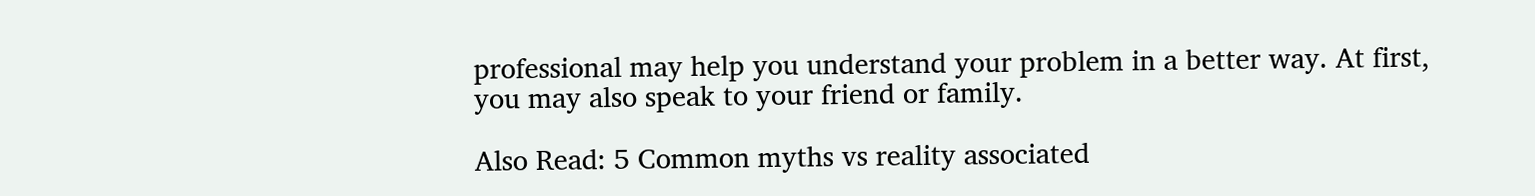professional may help you understand your problem in a better way. At first, you may also speak to your friend or family.

Also Read: 5 Common myths vs reality associated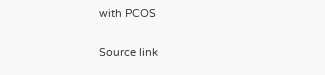with PCOS

Source link